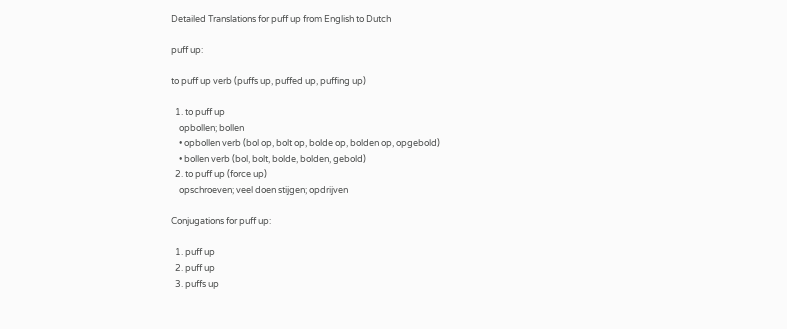Detailed Translations for puff up from English to Dutch

puff up:

to puff up verb (puffs up, puffed up, puffing up)

  1. to puff up
    opbollen; bollen
    • opbollen verb (bol op, bolt op, bolde op, bolden op, opgebold)
    • bollen verb (bol, bolt, bolde, bolden, gebold)
  2. to puff up (force up)
    opschroeven; veel doen stijgen; opdrijven

Conjugations for puff up:

  1. puff up
  2. puff up
  3. puffs up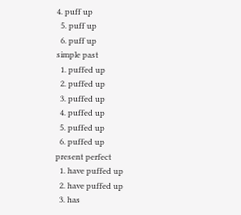4. puff up
  5. puff up
  6. puff up
simple past
  1. puffed up
  2. puffed up
  3. puffed up
  4. puffed up
  5. puffed up
  6. puffed up
present perfect
  1. have puffed up
  2. have puffed up
  3. has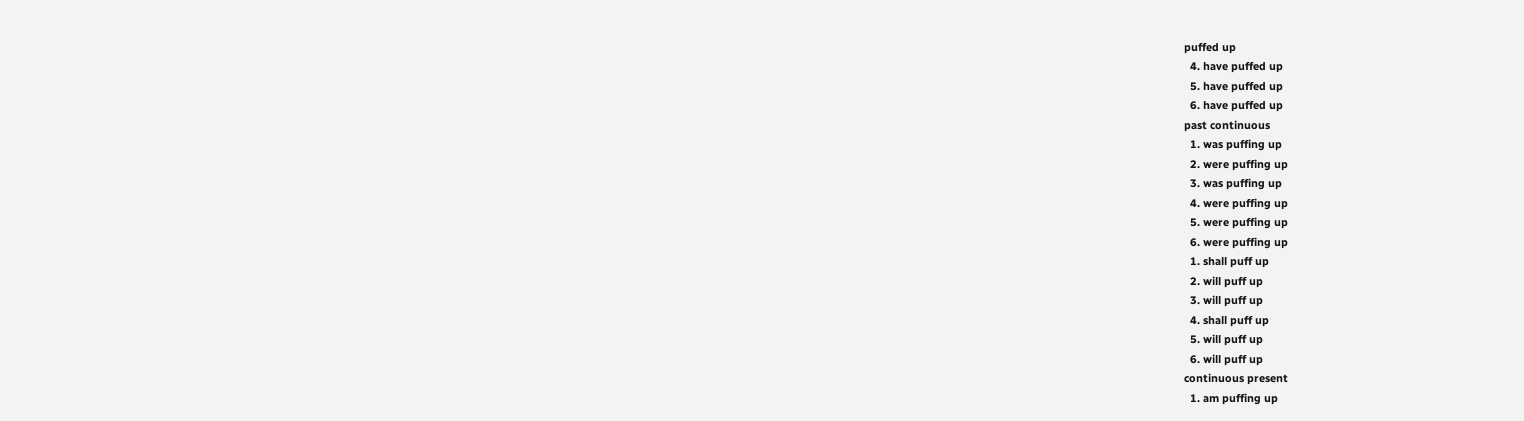puffed up
  4. have puffed up
  5. have puffed up
  6. have puffed up
past continuous
  1. was puffing up
  2. were puffing up
  3. was puffing up
  4. were puffing up
  5. were puffing up
  6. were puffing up
  1. shall puff up
  2. will puff up
  3. will puff up
  4. shall puff up
  5. will puff up
  6. will puff up
continuous present
  1. am puffing up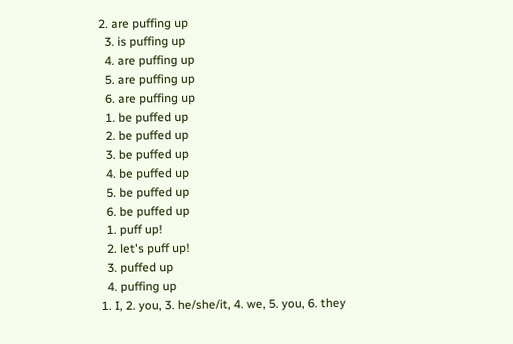2. are puffing up
  3. is puffing up
  4. are puffing up
  5. are puffing up
  6. are puffing up
  1. be puffed up
  2. be puffed up
  3. be puffed up
  4. be puffed up
  5. be puffed up
  6. be puffed up
  1. puff up!
  2. let's puff up!
  3. puffed up
  4. puffing up
1. I, 2. you, 3. he/she/it, 4. we, 5. you, 6. they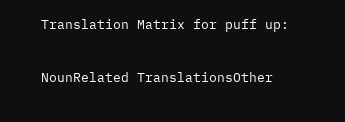Translation Matrix for puff up:

NounRelated TranslationsOther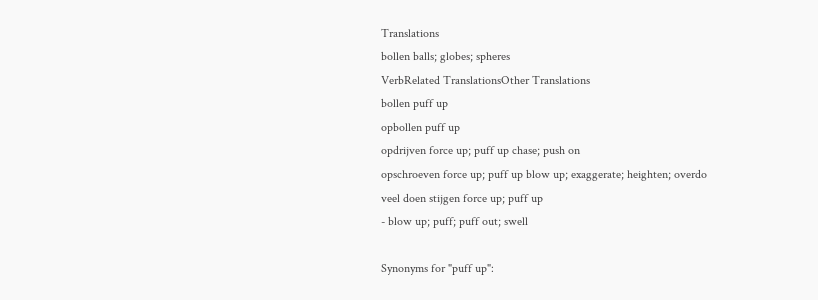Translations
bollen balls; globes; spheres
VerbRelated TranslationsOther Translations
bollen puff up
opbollen puff up
opdrijven force up; puff up chase; push on
opschroeven force up; puff up blow up; exaggerate; heighten; overdo
veel doen stijgen force up; puff up
- blow up; puff; puff out; swell

Synonyms for "puff up":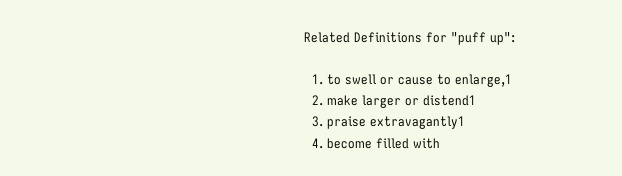Related Definitions for "puff up":

  1. to swell or cause to enlarge,1
  2. make larger or distend1
  3. praise extravagantly1
  4. become filled with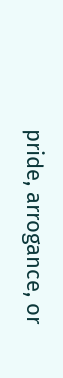pride, arrogance, or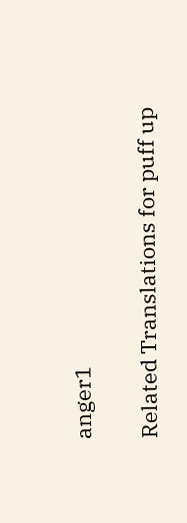anger1

Related Translations for puff up